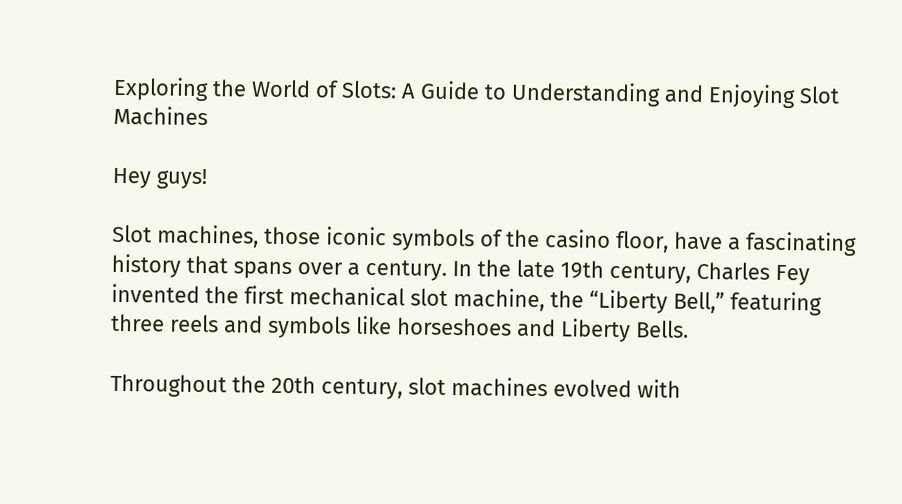Exploring the World of Slots: A Guide to Understanding and Enjoying Slot Machines

Hey guys!

Slot machines, those iconic symbols of the casino floor, have a fascinating history that spans over a century. In the late 19th century, Charles Fey invented the first mechanical slot machine, the “Liberty Bell,” featuring three reels and symbols like horseshoes and Liberty Bells.

Throughout the 20th century, slot machines evolved with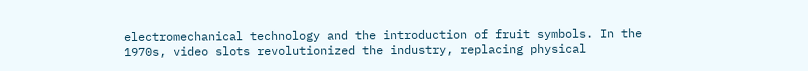electromechanical technology and the introduction of fruit symbols. In the 1970s, video slots revolutionized the industry, replacing physical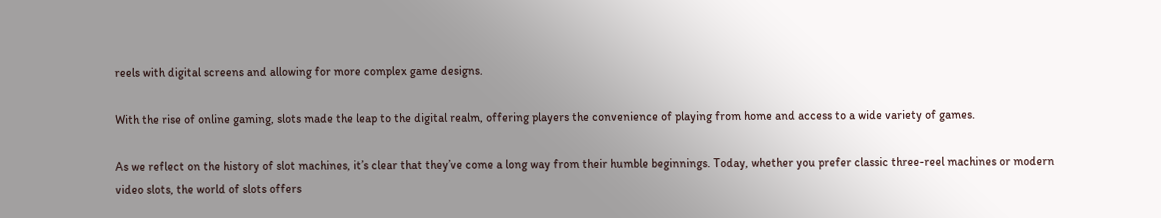reels with digital screens and allowing for more complex game designs.

With the rise of online gaming, slots made the leap to the digital realm, offering players the convenience of playing from home and access to a wide variety of games.

As we reflect on the history of slot machines, it’s clear that they’ve come a long way from their humble beginnings. Today, whether you prefer classic three-reel machines or modern video slots, the world of slots offers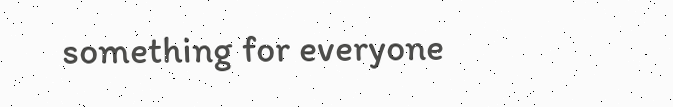something for everyone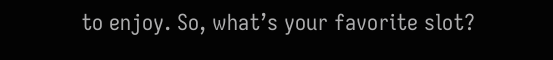to enjoy. So, what’s your favorite slot?